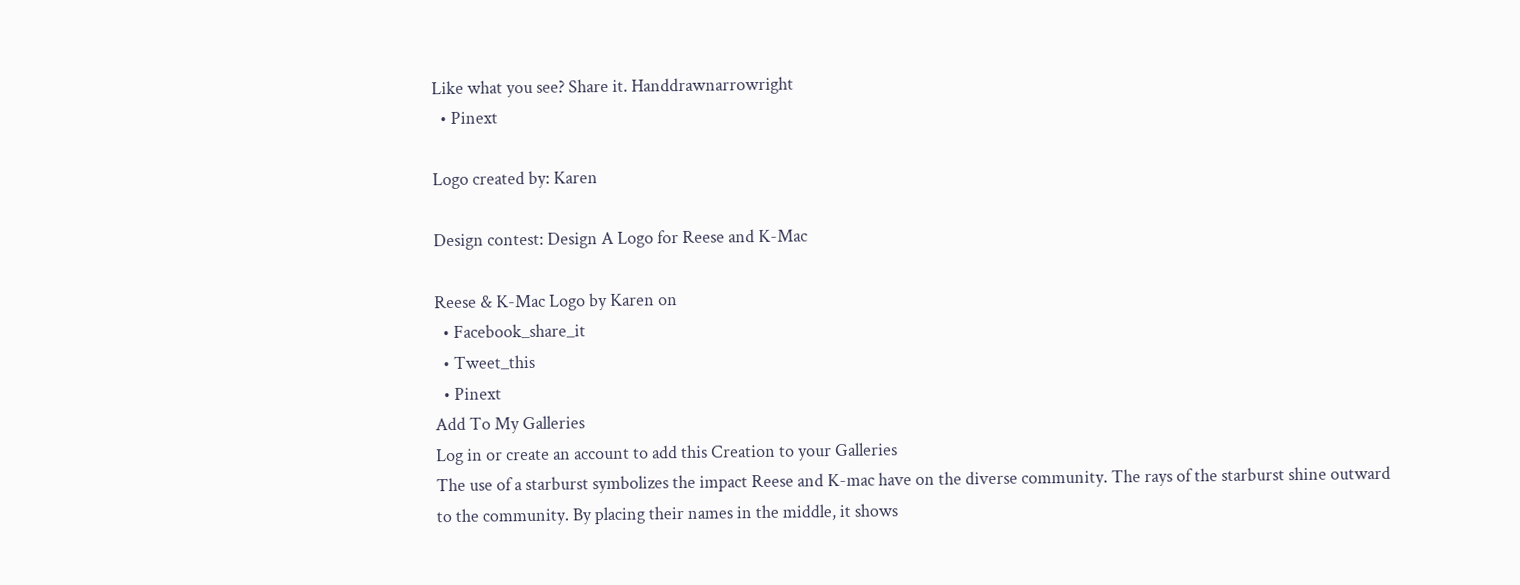Like what you see? Share it. Handdrawnarrowright
  • Pinext

Logo created by: Karen

Design contest: Design A Logo for Reese and K-Mac

Reese & K-Mac Logo by Karen on
  • Facebook_share_it
  • Tweet_this
  • Pinext
Add To My Galleries
Log in or create an account to add this Creation to your Galleries
The use of a starburst symbolizes the impact Reese and K-mac have on the diverse community. The rays of the starburst shine outward to the community. By placing their names in the middle, it shows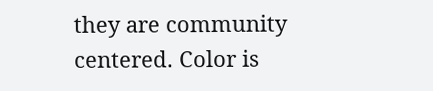they are community centered. Color is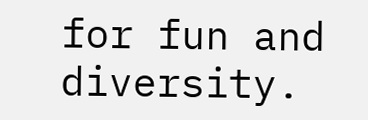for fun and diversity.